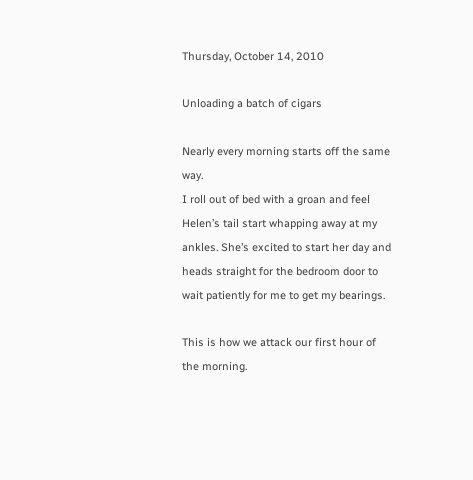Thursday, October 14, 2010

Unloading a batch of cigars

Nearly every morning starts off the same way.
I roll out of bed with a groan and feel Helen’s tail start whapping away at my ankles. She’s excited to start her day and heads straight for the bedroom door to wait patiently for me to get my bearings.

This is how we attack our first hour of the morning.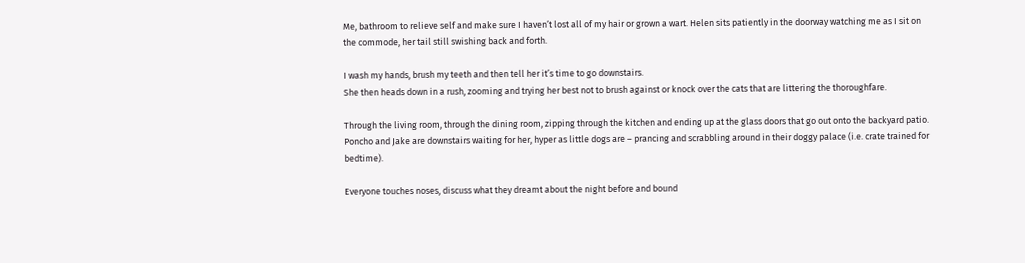Me, bathroom to relieve self and make sure I haven’t lost all of my hair or grown a wart. Helen sits patiently in the doorway watching me as I sit on the commode, her tail still swishing back and forth.

I wash my hands, brush my teeth and then tell her it’s time to go downstairs.
She then heads down in a rush, zooming and trying her best not to brush against or knock over the cats that are littering the thoroughfare.

Through the living room, through the dining room, zipping through the kitchen and ending up at the glass doors that go out onto the backyard patio.
Poncho and Jake are downstairs waiting for her, hyper as little dogs are – prancing and scrabbling around in their doggy palace (i.e. crate trained for bedtime).

Everyone touches noses, discuss what they dreamt about the night before and bound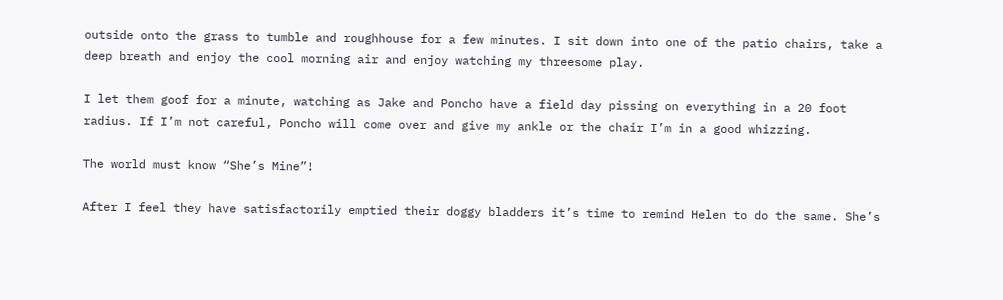outside onto the grass to tumble and roughhouse for a few minutes. I sit down into one of the patio chairs, take a deep breath and enjoy the cool morning air and enjoy watching my threesome play.

I let them goof for a minute, watching as Jake and Poncho have a field day pissing on everything in a 20 foot radius. If I’m not careful, Poncho will come over and give my ankle or the chair I’m in a good whizzing.

The world must know “She’s Mine”!

After I feel they have satisfactorily emptied their doggy bladders it’s time to remind Helen to do the same. She’s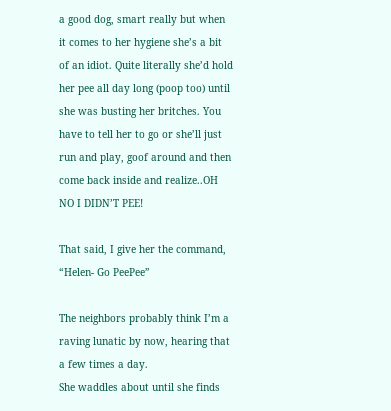a good dog, smart really but when it comes to her hygiene she’s a bit of an idiot. Quite literally she’d hold her pee all day long (poop too) until she was busting her britches. You have to tell her to go or she’ll just run and play, goof around and then come back inside and realize..OH NO I DIDN’T PEE!

That said, I give her the command, “Helen- Go PeePee”

The neighbors probably think I’m a raving lunatic by now, hearing that a few times a day.
She waddles about until she finds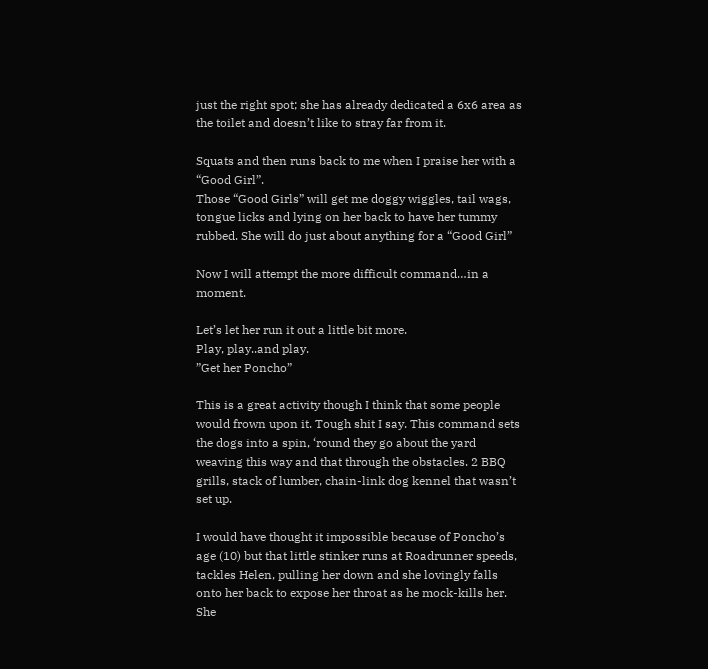just the right spot; she has already dedicated a 6x6 area as the toilet and doesn’t like to stray far from it.

Squats and then runs back to me when I praise her with a “Good Girl”.
Those “Good Girls” will get me doggy wiggles, tail wags, tongue licks and lying on her back to have her tummy rubbed. She will do just about anything for a “Good Girl”

Now I will attempt the more difficult command…in a moment.

Let’s let her run it out a little bit more.
Play, play..and play.
”Get her Poncho”

This is a great activity though I think that some people would frown upon it. Tough shit I say. This command sets the dogs into a spin, ‘round they go about the yard weaving this way and that through the obstacles. 2 BBQ grills, stack of lumber, chain-link dog kennel that wasn’t set up.

I would have thought it impossible because of Poncho’s age (10) but that little stinker runs at Roadrunner speeds, tackles Helen, pulling her down and she lovingly falls onto her back to expose her throat as he mock-kills her. She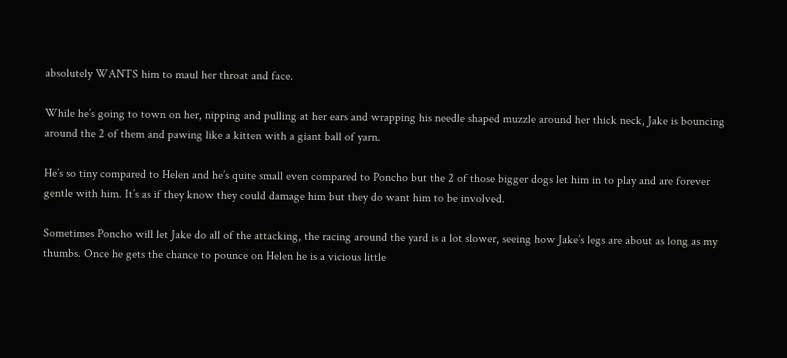absolutely WANTS him to maul her throat and face.

While he’s going to town on her, nipping and pulling at her ears and wrapping his needle shaped muzzle around her thick neck, Jake is bouncing around the 2 of them and pawing like a kitten with a giant ball of yarn.

He’s so tiny compared to Helen and he’s quite small even compared to Poncho but the 2 of those bigger dogs let him in to play and are forever gentle with him. It’s as if they know they could damage him but they do want him to be involved.

Sometimes Poncho will let Jake do all of the attacking, the racing around the yard is a lot slower, seeing how Jake’s legs are about as long as my thumbs. Once he gets the chance to pounce on Helen he is a vicious little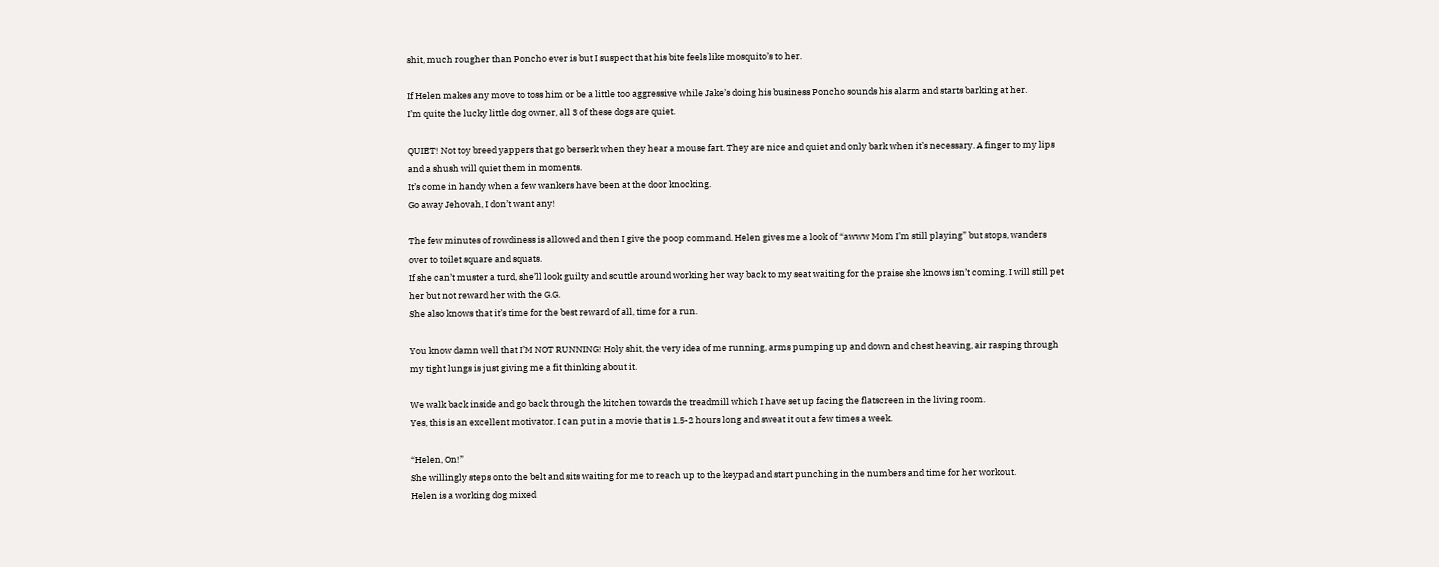shit, much rougher than Poncho ever is but I suspect that his bite feels like mosquito’s to her.

If Helen makes any move to toss him or be a little too aggressive while Jake’s doing his business Poncho sounds his alarm and starts barking at her.
I’m quite the lucky little dog owner, all 3 of these dogs are quiet.

QUIET! Not toy breed yappers that go berserk when they hear a mouse fart. They are nice and quiet and only bark when it’s necessary. A finger to my lips and a shush will quiet them in moments.
It’s come in handy when a few wankers have been at the door knocking.
Go away Jehovah, I don’t want any!

The few minutes of rowdiness is allowed and then I give the poop command. Helen gives me a look of “awww Mom I’m still playing” but stops, wanders over to toilet square and squats.
If she can’t muster a turd, she’ll look guilty and scuttle around working her way back to my seat waiting for the praise she knows isn’t coming. I will still pet her but not reward her with the G.G.
She also knows that it’s time for the best reward of all, time for a run.

You know damn well that I’M NOT RUNNING! Holy shit, the very idea of me running, arms pumping up and down and chest heaving, air rasping through my tight lungs is just giving me a fit thinking about it.

We walk back inside and go back through the kitchen towards the treadmill which I have set up facing the flatscreen in the living room.
Yes, this is an excellent motivator. I can put in a movie that is 1.5-2 hours long and sweat it out a few times a week.

“Helen, On!”
She willingly steps onto the belt and sits waiting for me to reach up to the keypad and start punching in the numbers and time for her workout.
Helen is a working dog mixed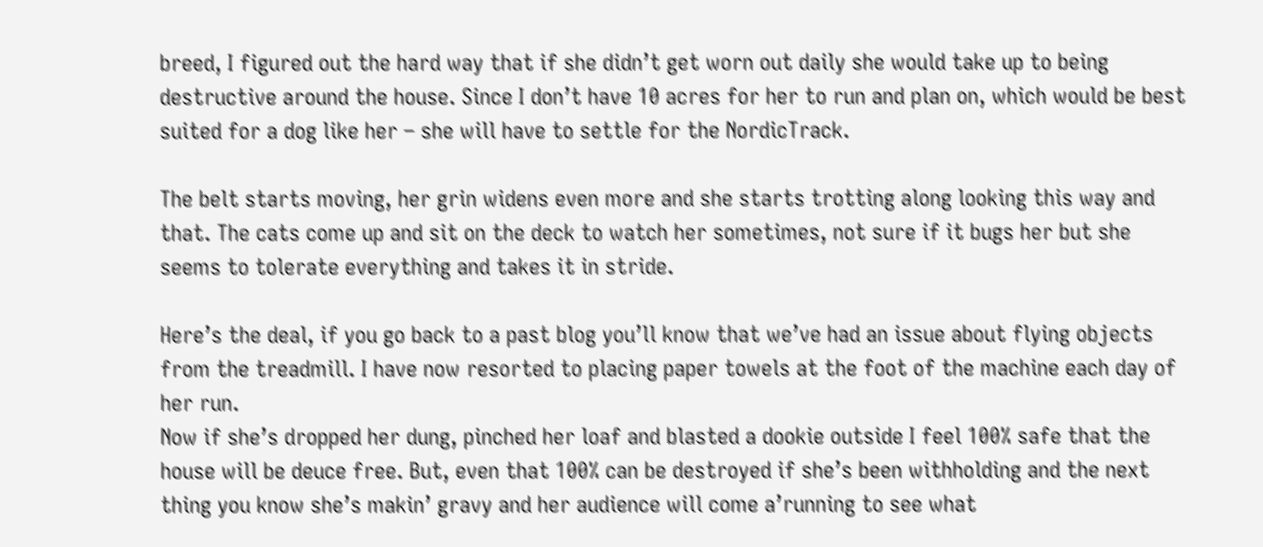breed, I figured out the hard way that if she didn’t get worn out daily she would take up to being destructive around the house. Since I don’t have 10 acres for her to run and plan on, which would be best suited for a dog like her – she will have to settle for the NordicTrack.

The belt starts moving, her grin widens even more and she starts trotting along looking this way and that. The cats come up and sit on the deck to watch her sometimes, not sure if it bugs her but she seems to tolerate everything and takes it in stride.

Here’s the deal, if you go back to a past blog you’ll know that we’ve had an issue about flying objects from the treadmill. I have now resorted to placing paper towels at the foot of the machine each day of her run.
Now if she’s dropped her dung, pinched her loaf and blasted a dookie outside I feel 100% safe that the house will be deuce free. But, even that 100% can be destroyed if she’s been withholding and the next thing you know she’s makin’ gravy and her audience will come a’running to see what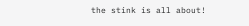the stink is all about!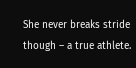She never breaks stride though – a true athlete.